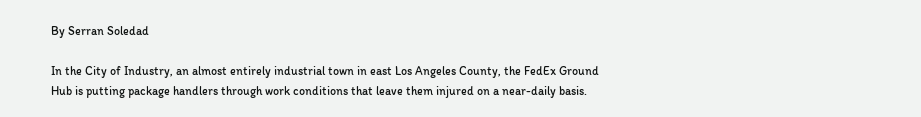By Serran Soledad

In the City of Industry, an almost entirely industrial town in east Los Angeles County, the FedEx Ground Hub is putting package handlers through work conditions that leave them injured on a near-daily basis.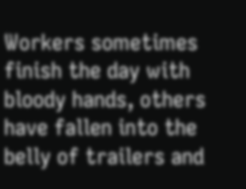Workers sometimes finish the day with bloody hands, others have fallen into the belly of trailers and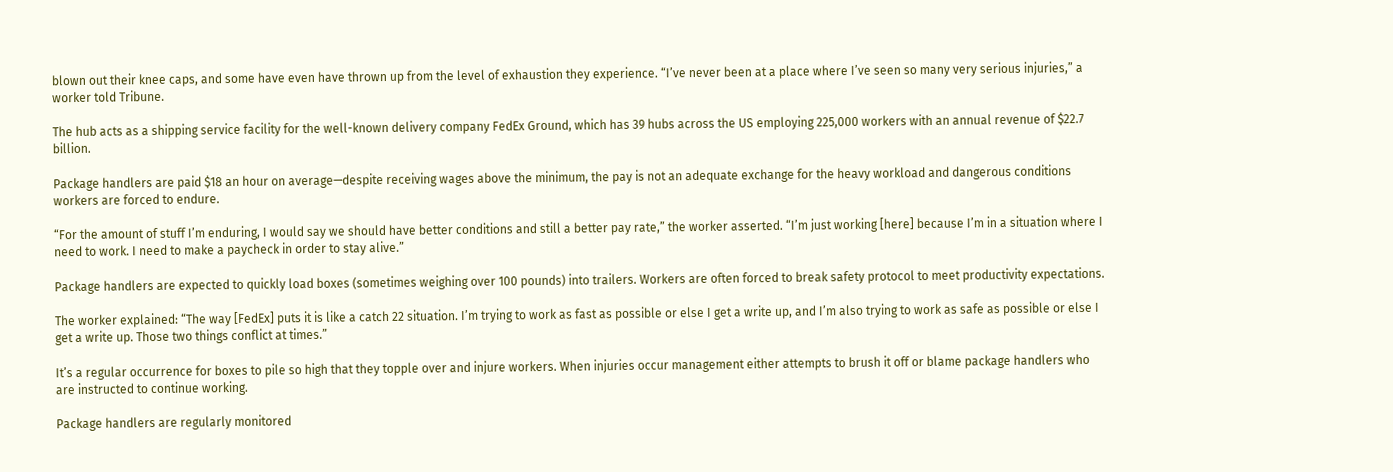blown out their knee caps, and some have even have thrown up from the level of exhaustion they experience. “I’ve never been at a place where I’ve seen so many very serious injuries,” a worker told Tribune.

The hub acts as a shipping service facility for the well-known delivery company FedEx Ground, which has 39 hubs across the US employing 225,000 workers with an annual revenue of $22.7 billion.

Package handlers are paid $18 an hour on average—despite receiving wages above the minimum, the pay is not an adequate exchange for the heavy workload and dangerous conditions workers are forced to endure.

“For the amount of stuff I’m enduring, I would say we should have better conditions and still a better pay rate,” the worker asserted. “I’m just working [here] because I’m in a situation where I need to work. I need to make a paycheck in order to stay alive.”

Package handlers are expected to quickly load boxes (sometimes weighing over 100 pounds) into trailers. Workers are often forced to break safety protocol to meet productivity expectations.

The worker explained: “The way [FedEx] puts it is like a catch 22 situation. I’m trying to work as fast as possible or else I get a write up, and I’m also trying to work as safe as possible or else I get a write up. Those two things conflict at times.”

It’s a regular occurrence for boxes to pile so high that they topple over and injure workers. When injuries occur management either attempts to brush it off or blame package handlers who are instructed to continue working.

Package handlers are regularly monitored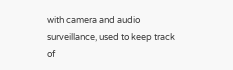with camera and audio surveillance, used to keep track of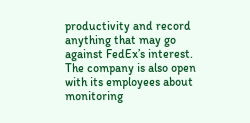productivity and record anything that may go against FedEx’s interest. The company is also open with its employees about monitoring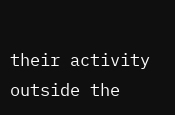their activity outside the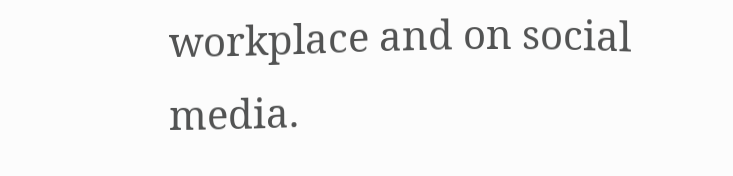workplace and on social media.